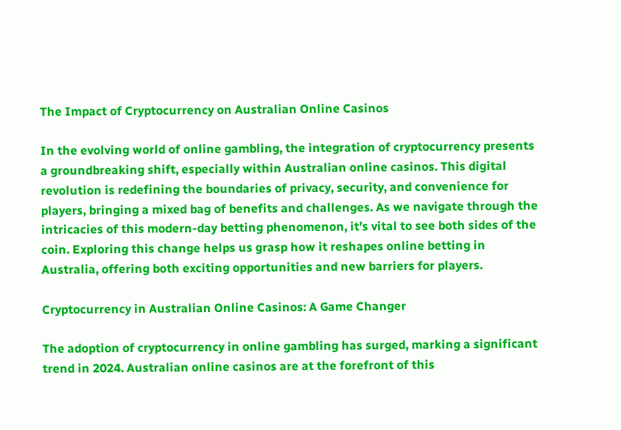The Impact of Cryptocurrency on Australian Online Casinos

In the evolving world of online gambling, the integration of cryptocurrency presents a groundbreaking shift, especially within Australian online casinos. This digital revolution is redefining the boundaries of privacy, security, and convenience for players, bringing a mixed bag of benefits and challenges. As we navigate through the intricacies of this modern-day betting phenomenon, it’s vital to see both sides of the coin. Exploring this change helps us grasp how it reshapes online betting in Australia, offering both exciting opportunities and new barriers for players.

Cryptocurrency in Australian Online Casinos: A Game Changer

The adoption of cryptocurrency in online gambling has surged, marking a significant trend in 2024. Australian online casinos are at the forefront of this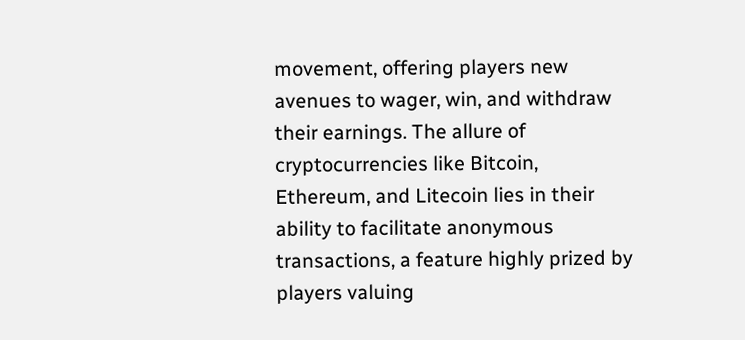movement, offering players new avenues to wager, win, and withdraw their earnings. The allure of cryptocurrencies like Bitcoin, Ethereum, and Litecoin lies in their ability to facilitate anonymous transactions, a feature highly prized by players valuing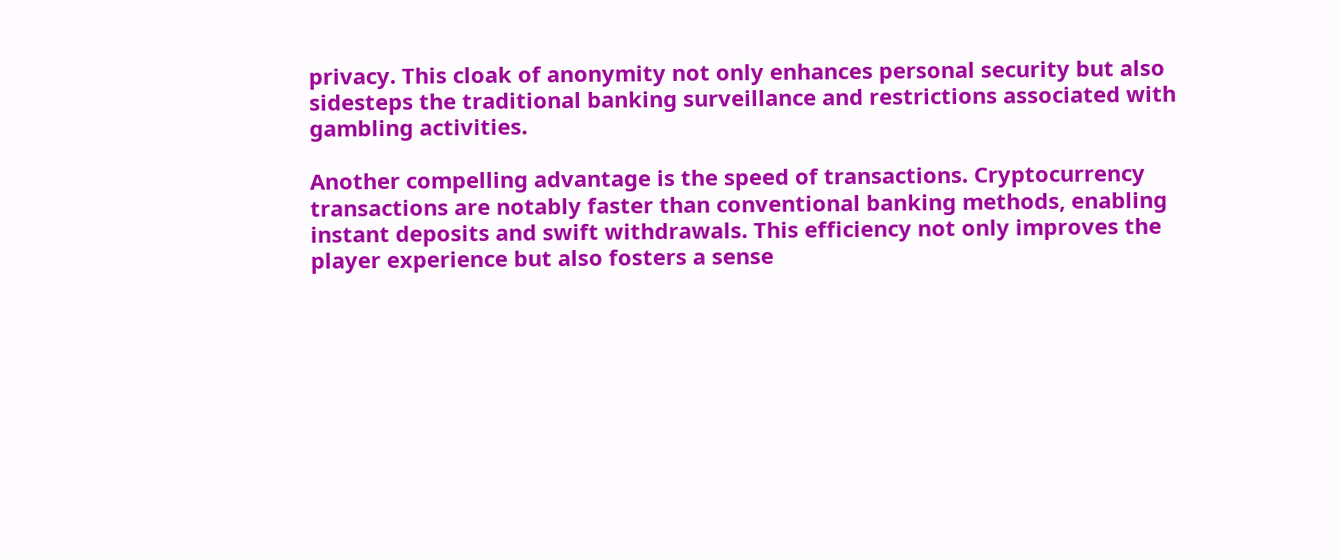privacy. This cloak of anonymity not only enhances personal security but also sidesteps the traditional banking surveillance and restrictions associated with gambling activities.

Another compelling advantage is the speed of transactions. Cryptocurrency transactions are notably faster than conventional banking methods, enabling instant deposits and swift withdrawals. This efficiency not only improves the player experience but also fosters a sense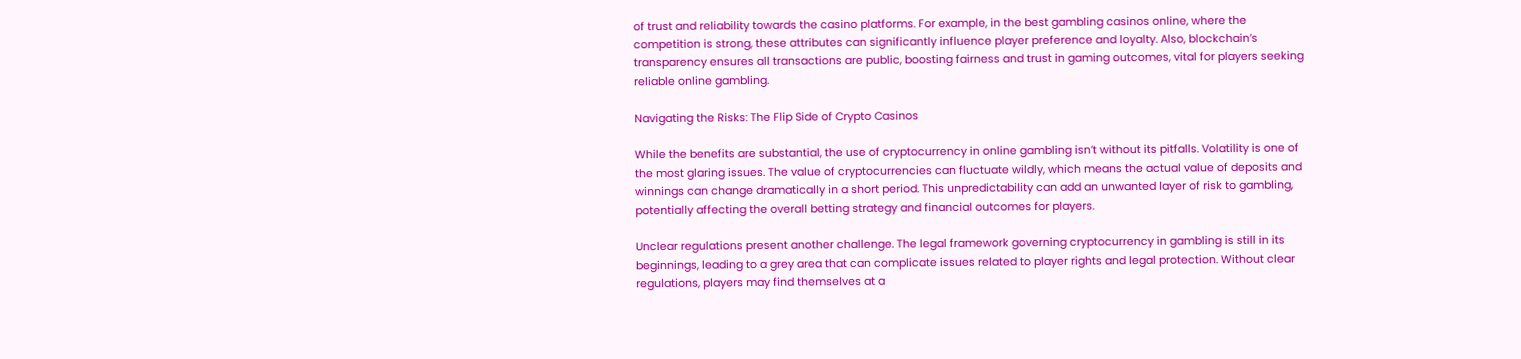of trust and reliability towards the casino platforms. For example, in the best gambling casinos online, where the competition is strong, these attributes can significantly influence player preference and loyalty. Also, blockchain’s transparency ensures all transactions are public, boosting fairness and trust in gaming outcomes, vital for players seeking reliable online gambling.

Navigating the Risks: The Flip Side of Crypto Casinos

While the benefits are substantial, the use of cryptocurrency in online gambling isn’t without its pitfalls. Volatility is one of the most glaring issues. The value of cryptocurrencies can fluctuate wildly, which means the actual value of deposits and winnings can change dramatically in a short period. This unpredictability can add an unwanted layer of risk to gambling, potentially affecting the overall betting strategy and financial outcomes for players.

Unclear regulations present another challenge. The legal framework governing cryptocurrency in gambling is still in its beginnings, leading to a grey area that can complicate issues related to player rights and legal protection. Without clear regulations, players may find themselves at a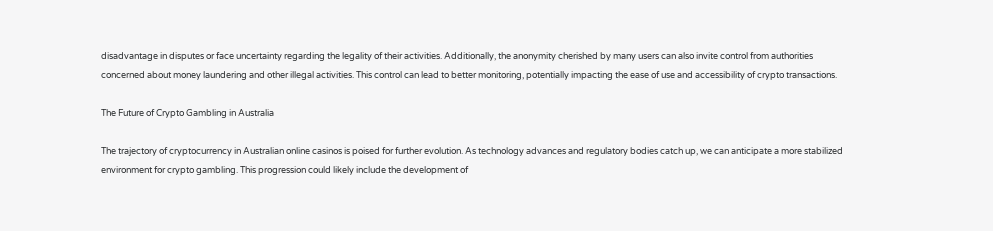disadvantage in disputes or face uncertainty regarding the legality of their activities. Additionally, the anonymity cherished by many users can also invite control from authorities concerned about money laundering and other illegal activities. This control can lead to better monitoring, potentially impacting the ease of use and accessibility of crypto transactions.

The Future of Crypto Gambling in Australia

The trajectory of cryptocurrency in Australian online casinos is poised for further evolution. As technology advances and regulatory bodies catch up, we can anticipate a more stabilized environment for crypto gambling. This progression could likely include the development of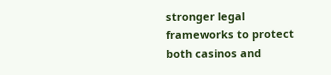stronger legal frameworks to protect both casinos and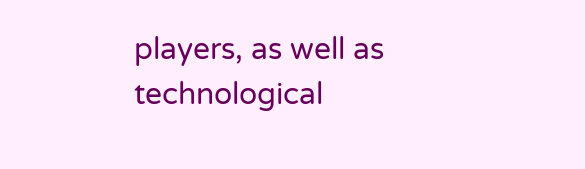players, as well as technological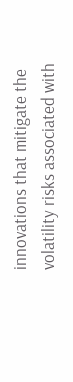innovations that mitigate the volatility risks associated with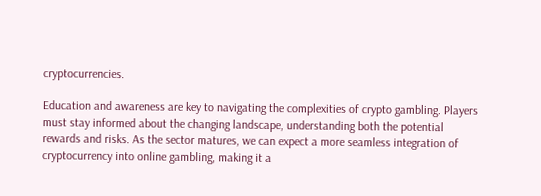cryptocurrencies.

Education and awareness are key to navigating the complexities of crypto gambling. Players must stay informed about the changing landscape, understanding both the potential rewards and risks. As the sector matures, we can expect a more seamless integration of cryptocurrency into online gambling, making it a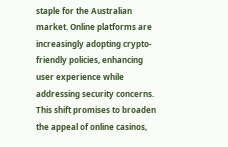staple for the Australian market. Online platforms are increasingly adopting crypto-friendly policies, enhancing user experience while addressing security concerns. This shift promises to broaden the appeal of online casinos,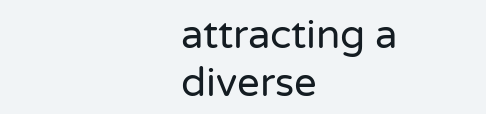attracting a diverse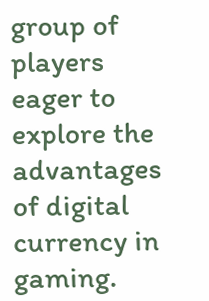group of players eager to explore the advantages of digital currency in gaming.